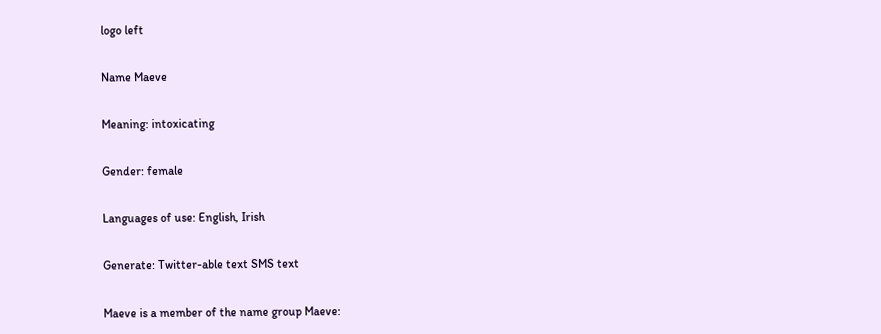logo left

Name Maeve

Meaning: intoxicating

Gender: female

Languages of use: English, Irish

Generate: Twitter-able text SMS text

Maeve is a member of the name group Maeve: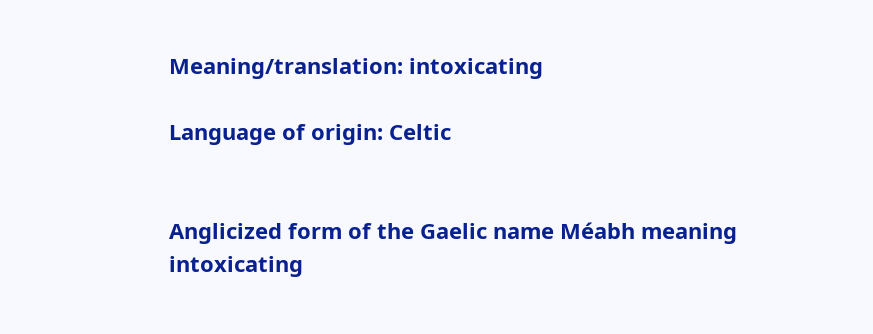Meaning/translation: intoxicating

Language of origin: Celtic


Anglicized form of the Gaelic name Méabh meaning intoxicating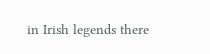in Irish legends there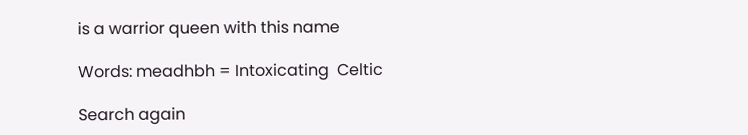is a warrior queen with this name

Words: meadhbh = Intoxicating  Celtic

Search again